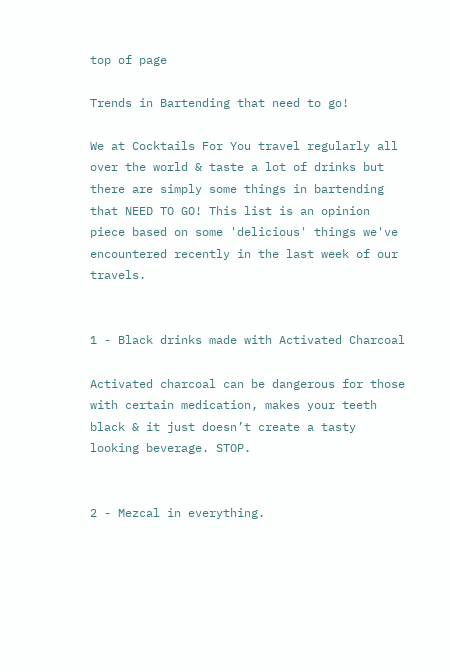top of page

Trends in Bartending that need to go!

We at Cocktails For You travel regularly all over the world & taste a lot of drinks but there are simply some things in bartending that NEED TO GO! This list is an opinion piece based on some 'delicious' things we've encountered recently in the last week of our travels.


1 - Black drinks made with Activated Charcoal

Activated charcoal can be dangerous for those with certain medication, makes your teeth black & it just doesn’t create a tasty looking beverage. STOP.


2 - Mezcal in everything.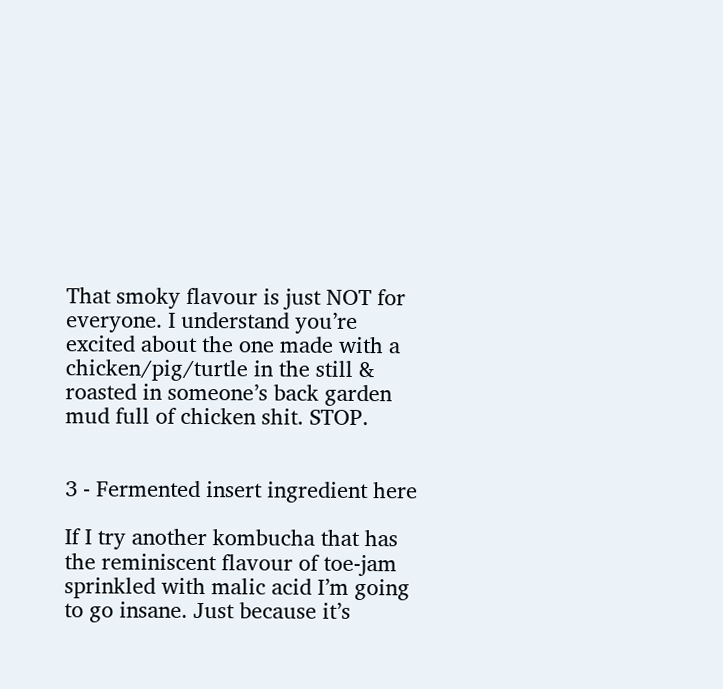That smoky flavour is just NOT for everyone. I understand you’re excited about the one made with a chicken/pig/turtle in the still & roasted in someone’s back garden mud full of chicken shit. STOP.


3 - Fermented insert ingredient here

If I try another kombucha that has the reminiscent flavour of toe-jam sprinkled with malic acid I’m going to go insane. Just because it’s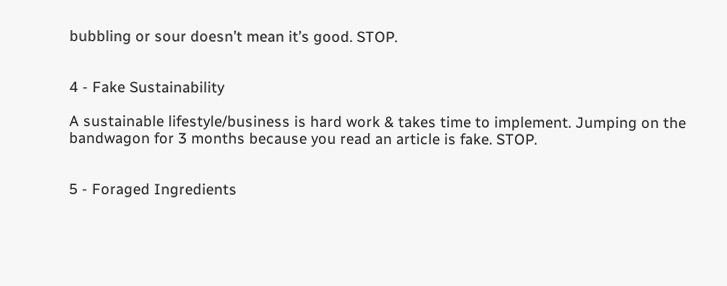bubbling or sour doesn’t mean it’s good. STOP.


4 - Fake Sustainability

A sustainable lifestyle/business is hard work & takes time to implement. Jumping on the bandwagon for 3 months because you read an article is fake. STOP.


5 - Foraged Ingredients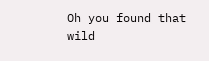Oh you found that wild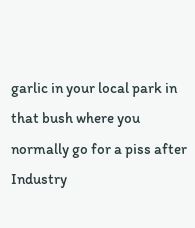garlic in your local park in that bush where you normally go for a piss after Industry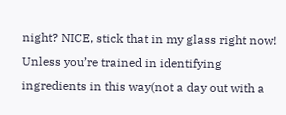night? NICE, stick that in my glass right now! Unless you’re trained in identifying ingredients in this way(not a day out with a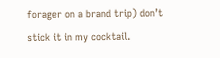forager on a brand trip) don’t stick it in my cocktail.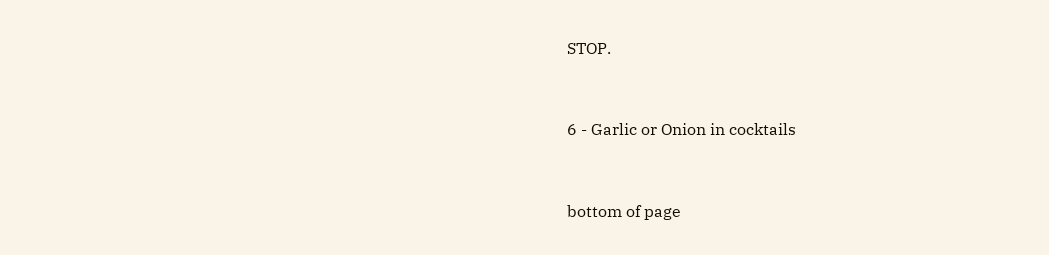STOP.


6 - Garlic or Onion in cocktails


bottom of page